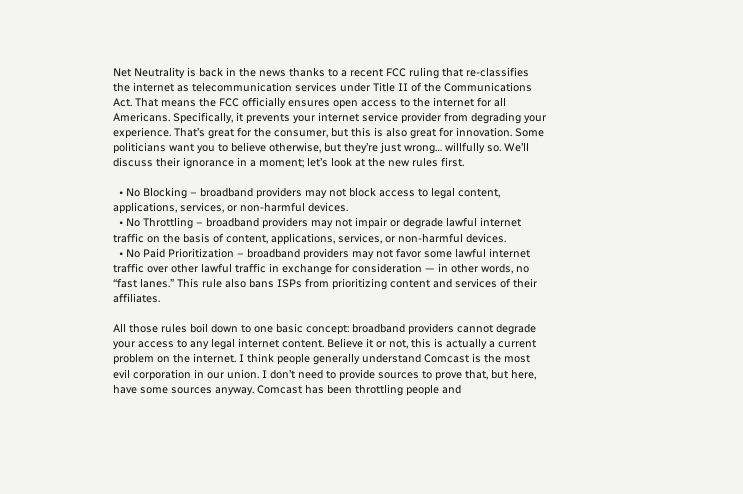Net Neutrality is back in the news thanks to a recent FCC ruling that re-classifies the internet as telecommunication services under Title II of the Communications Act. That means the FCC officially ensures open access to the internet for all Americans. Specifically, it prevents your internet service provider from degrading your experience. That’s great for the consumer, but this is also great for innovation. Some politicians want you to believe otherwise, but they’re just wrong… willfully so. We’ll discuss their ignorance in a moment; let’s look at the new rules first.

  • No Blocking – broadband providers may not block access to legal content, applications, services, or non-harmful devices.
  • No Throttling – broadband providers may not impair or degrade lawful internet traffic on the basis of content, applications, services, or non-harmful devices.
  • No Paid Prioritization – broadband providers may not favor some lawful internet traffic over other lawful traffic in exchange for consideration — in other words, no “fast lanes.” This rule also bans ISPs from prioritizing content and services of their affiliates.

All those rules boil down to one basic concept: broadband providers cannot degrade your access to any legal internet content. Believe it or not, this is actually a current problem on the internet. I think people generally understand Comcast is the most evil corporation in our union. I don’t need to provide sources to prove that, but here, have some sources anyway. Comcast has been throttling people and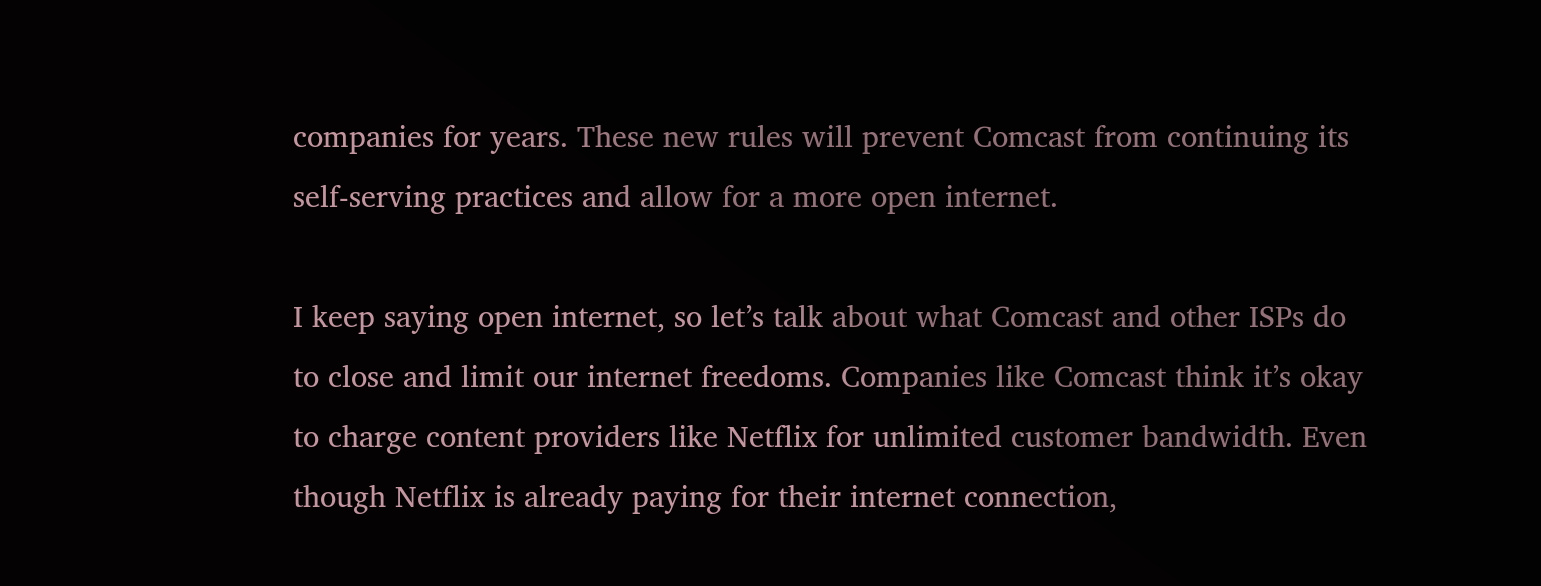companies for years. These new rules will prevent Comcast from continuing its self-serving practices and allow for a more open internet.

I keep saying open internet, so let’s talk about what Comcast and other ISPs do to close and limit our internet freedoms. Companies like Comcast think it’s okay to charge content providers like Netflix for unlimited customer bandwidth. Even though Netflix is already paying for their internet connection,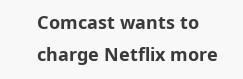Comcast wants to charge Netflix more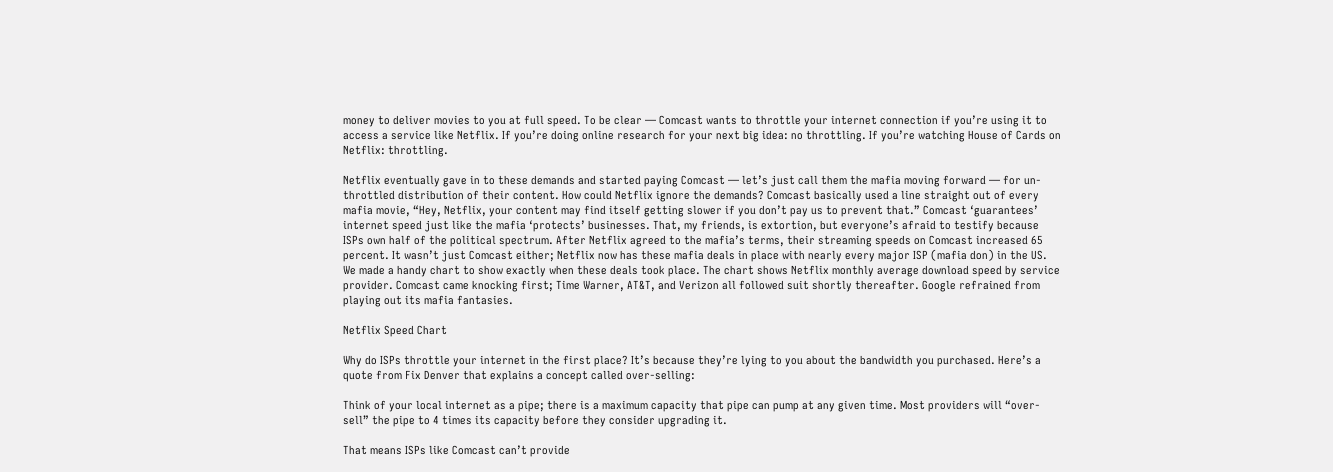money to deliver movies to you at full speed. To be clear — Comcast wants to throttle your internet connection if you’re using it to access a service like Netflix. If you’re doing online research for your next big idea: no throttling. If you’re watching House of Cards on Netflix: throttling.

Netflix eventually gave in to these demands and started paying Comcast — let’s just call them the mafia moving forward — for un-throttled distribution of their content. How could Netflix ignore the demands? Comcast basically used a line straight out of every mafia movie, “Hey, Netflix, your content may find itself getting slower if you don’t pay us to prevent that.” Comcast ‘guarantees’ internet speed just like the mafia ‘protects’ businesses. That, my friends, is extortion, but everyone’s afraid to testify because ISPs own half of the political spectrum. After Netflix agreed to the mafia’s terms, their streaming speeds on Comcast increased 65 percent. It wasn’t just Comcast either; Netflix now has these mafia deals in place with nearly every major ISP (mafia don) in the US. We made a handy chart to show exactly when these deals took place. The chart shows Netflix monthly average download speed by service provider. Comcast came knocking first; Time Warner, AT&T, and Verizon all followed suit shortly thereafter. Google refrained from playing out its mafia fantasies.

Netflix Speed Chart

Why do ISPs throttle your internet in the first place? It’s because they’re lying to you about the bandwidth you purchased. Here’s a quote from Fix Denver that explains a concept called over-selling:

Think of your local internet as a pipe; there is a maximum capacity that pipe can pump at any given time. Most providers will “over-sell” the pipe to 4 times its capacity before they consider upgrading it.

That means ISPs like Comcast can’t provide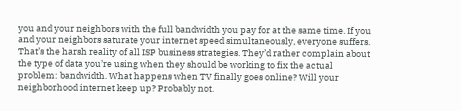you and your neighbors with the full bandwidth you pay for at the same time. If you and your neighbors saturate your internet speed simultaneously, everyone suffers. That’s the harsh reality of all ISP business strategies. They’d rather complain about the type of data you’re using when they should be working to fix the actual problem: bandwidth. What happens when TV finally goes online? Will your neighborhood internet keep up? Probably not.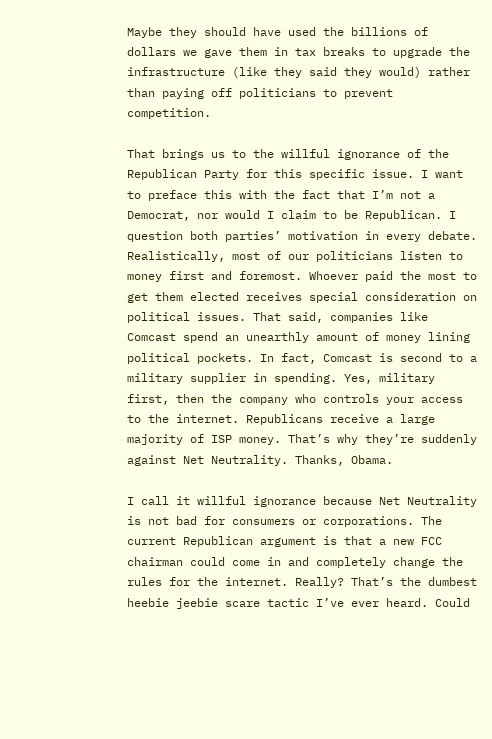Maybe they should have used the billions of dollars we gave them in tax breaks to upgrade the infrastructure (like they said they would) rather than paying off politicians to prevent competition.

That brings us to the willful ignorance of the Republican Party for this specific issue. I want to preface this with the fact that I’m not a Democrat, nor would I claim to be Republican. I question both parties’ motivation in every debate. Realistically, most of our politicians listen to money first and foremost. Whoever paid the most to get them elected receives special consideration on political issues. That said, companies like Comcast spend an unearthly amount of money lining political pockets. In fact, Comcast is second to a military supplier in spending. Yes, military first, then the company who controls your access to the internet. Republicans receive a large majority of ISP money. That’s why they’re suddenly against Net Neutrality. Thanks, Obama.

I call it willful ignorance because Net Neutrality is not bad for consumers or corporations. The current Republican argument is that a new FCC chairman could come in and completely change the rules for the internet. Really? That’s the dumbest heebie jeebie scare tactic I’ve ever heard. Could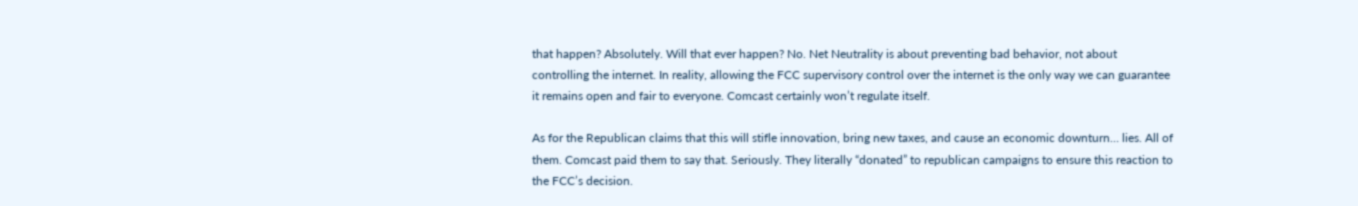that happen? Absolutely. Will that ever happen? No. Net Neutrality is about preventing bad behavior, not about controlling the internet. In reality, allowing the FCC supervisory control over the internet is the only way we can guarantee it remains open and fair to everyone. Comcast certainly won’t regulate itself.

As for the Republican claims that this will stifle innovation, bring new taxes, and cause an economic downturn… lies. All of them. Comcast paid them to say that. Seriously. They literally “donated” to republican campaigns to ensure this reaction to the FCC’s decision.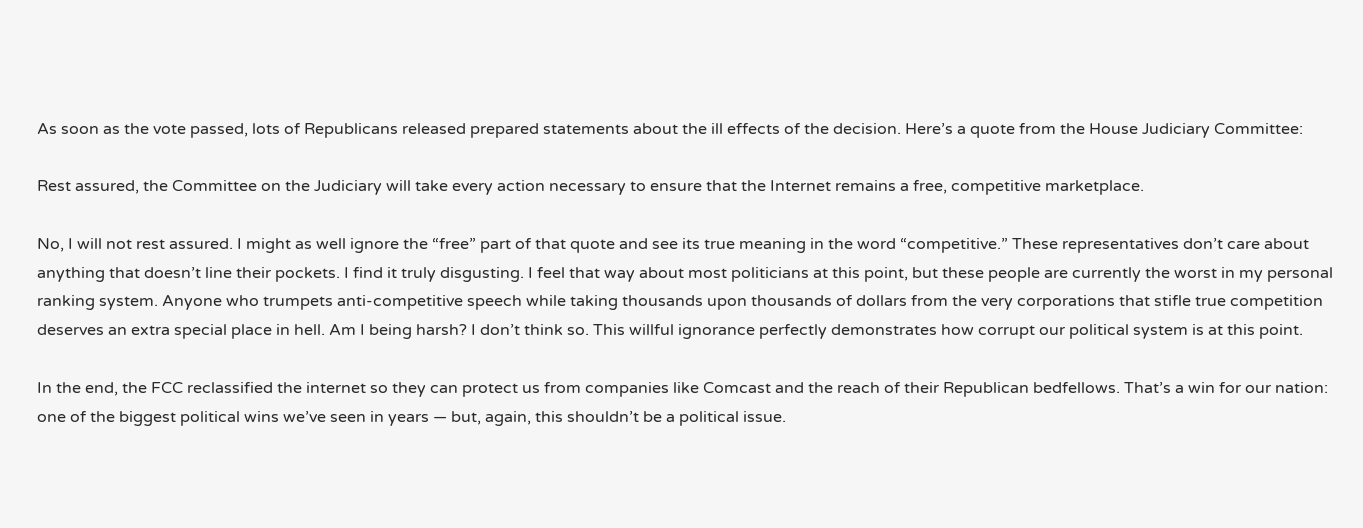As soon as the vote passed, lots of Republicans released prepared statements about the ill effects of the decision. Here’s a quote from the House Judiciary Committee:

Rest assured, the Committee on the Judiciary will take every action necessary to ensure that the Internet remains a free, competitive marketplace.

No, I will not rest assured. I might as well ignore the “free” part of that quote and see its true meaning in the word “competitive.” These representatives don’t care about anything that doesn’t line their pockets. I find it truly disgusting. I feel that way about most politicians at this point, but these people are currently the worst in my personal ranking system. Anyone who trumpets anti-competitive speech while taking thousands upon thousands of dollars from the very corporations that stifle true competition deserves an extra special place in hell. Am I being harsh? I don’t think so. This willful ignorance perfectly demonstrates how corrupt our political system is at this point.

In the end, the FCC reclassified the internet so they can protect us from companies like Comcast and the reach of their Republican bedfellows. That’s a win for our nation: one of the biggest political wins we’ve seen in years — but, again, this shouldn’t be a political issue.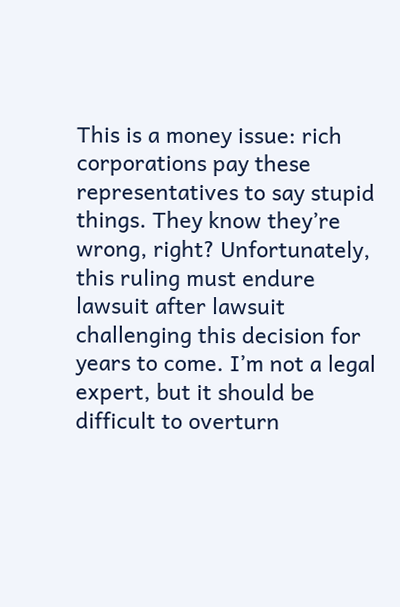This is a money issue: rich corporations pay these representatives to say stupid things. They know they’re wrong, right? Unfortunately, this ruling must endure lawsuit after lawsuit challenging this decision for years to come. I’m not a legal expert, but it should be difficult to overturn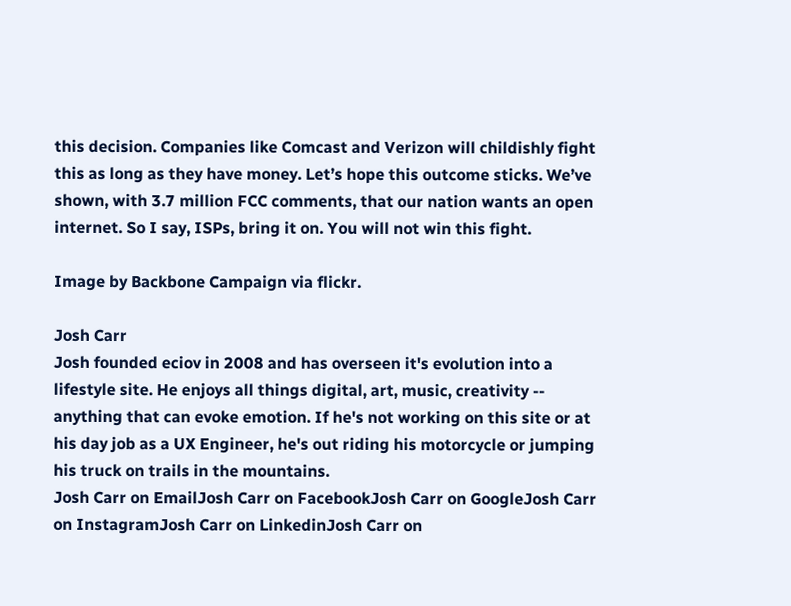this decision. Companies like Comcast and Verizon will childishly fight this as long as they have money. Let’s hope this outcome sticks. We’ve shown, with 3.7 million FCC comments, that our nation wants an open internet. So I say, ISPs, bring it on. You will not win this fight.

Image by Backbone Campaign via flickr.

Josh Carr
Josh founded eciov in 2008 and has overseen it's evolution into a lifestyle site. He enjoys all things digital, art, music, creativity -- anything that can evoke emotion. If he's not working on this site or at his day job as a UX Engineer, he's out riding his motorcycle or jumping his truck on trails in the mountains.
Josh Carr on EmailJosh Carr on FacebookJosh Carr on GoogleJosh Carr on InstagramJosh Carr on LinkedinJosh Carr on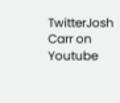TwitterJosh Carr on Youtube